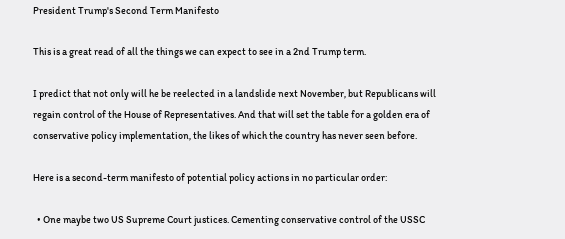President Trump's Second Term Manifesto

This is a great read of all the things we can expect to see in a 2nd Trump term.

I predict that not only will he be reelected in a landslide next November, but Republicans will regain control of the House of Representatives. And that will set the table for a golden era of conservative policy implementation, the likes of which the country has never seen before.

Here is a second-term manifesto of potential policy actions in no particular order:

  • One maybe two US Supreme Court justices. Cementing conservative control of the USSC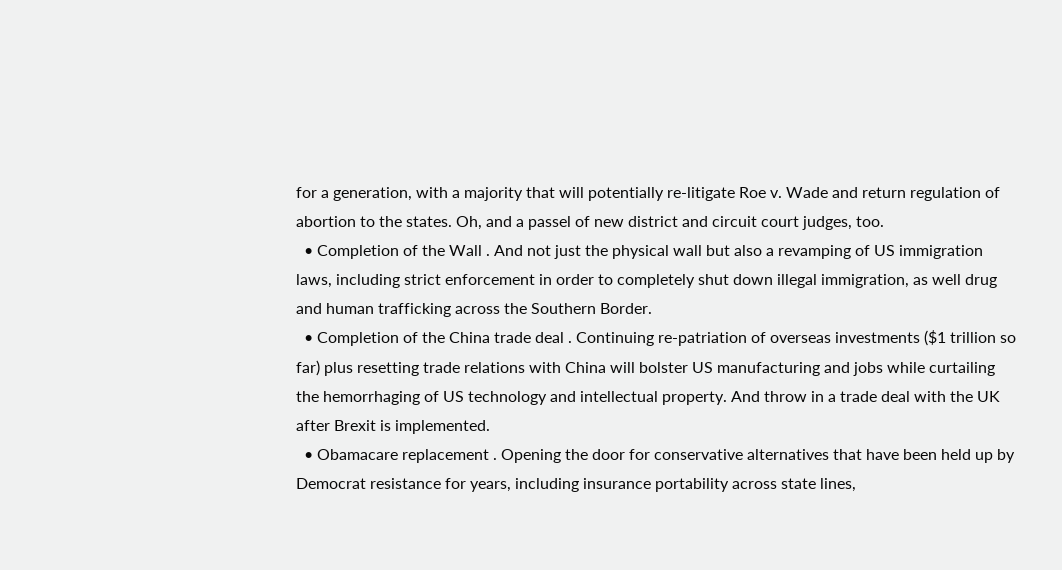for a generation, with a majority that will potentially re-litigate Roe v. Wade and return regulation of abortion to the states. Oh, and a passel of new district and circuit court judges, too.
  • Completion of the Wall . And not just the physical wall but also a revamping of US immigration laws, including strict enforcement in order to completely shut down illegal immigration, as well drug and human trafficking across the Southern Border.
  • Completion of the China trade deal . Continuing re-patriation of overseas investments ($1 trillion so far) plus resetting trade relations with China will bolster US manufacturing and jobs while curtailing the hemorrhaging of US technology and intellectual property. And throw in a trade deal with the UK after Brexit is implemented.
  • Obamacare replacement . Opening the door for conservative alternatives that have been held up by Democrat resistance for years, including insurance portability across state lines,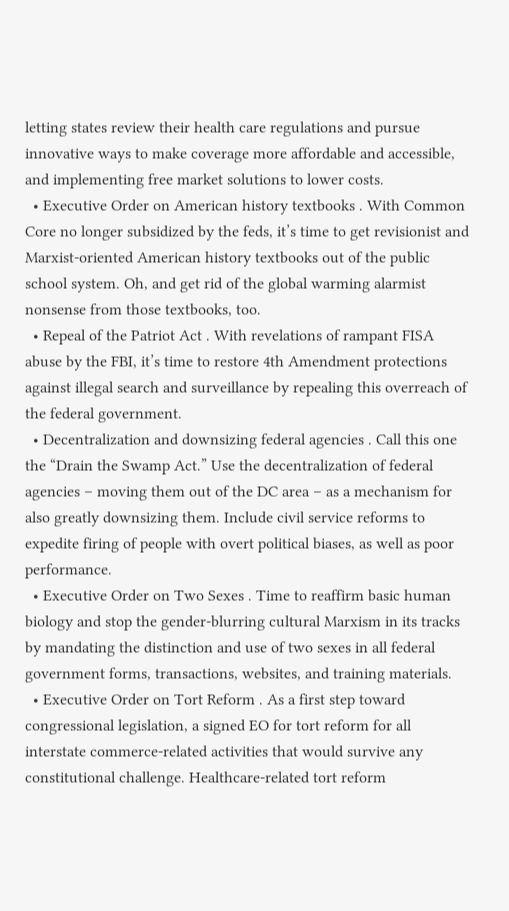letting states review their health care regulations and pursue innovative ways to make coverage more affordable and accessible, and implementing free market solutions to lower costs.
  • Executive Order on American history textbooks . With Common Core no longer subsidized by the feds, it’s time to get revisionist and Marxist-oriented American history textbooks out of the public school system. Oh, and get rid of the global warming alarmist nonsense from those textbooks, too.
  • Repeal of the Patriot Act . With revelations of rampant FISA abuse by the FBI, it’s time to restore 4th Amendment protections against illegal search and surveillance by repealing this overreach of the federal government.
  • Decentralization and downsizing federal agencies . Call this one the “Drain the Swamp Act.” Use the decentralization of federal agencies – moving them out of the DC area – as a mechanism for also greatly downsizing them. Include civil service reforms to expedite firing of people with overt political biases, as well as poor performance.
  • Executive Order on Two Sexes . Time to reaffirm basic human biology and stop the gender-blurring cultural Marxism in its tracks by mandating the distinction and use of two sexes in all federal government forms, transactions, websites, and training materials.
  • Executive Order on Tort Reform . As a first step toward congressional legislation, a signed EO for tort reform for all interstate commerce-related activities that would survive any constitutional challenge. Healthcare-related tort reform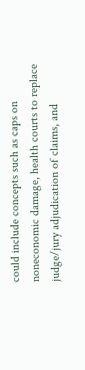could include concepts such as caps on noneconomic damage, health courts to replace judge/jury adjudication of claims, and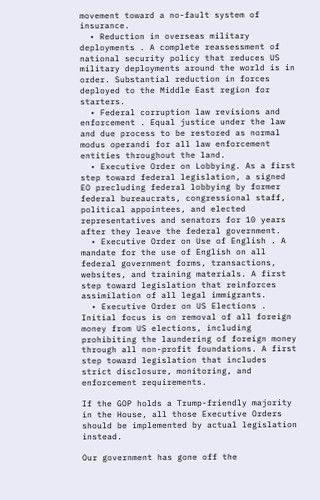movement toward a no-fault system of insurance.
  • Reduction in overseas military deployments . A complete reassessment of national security policy that reduces US military deployments around the world is in order. Substantial reduction in forces deployed to the Middle East region for starters.
  • Federal corruption law revisions and enforcement . Equal justice under the law and due process to be restored as normal modus operandi for all law enforcement entities throughout the land.
  • Executive Order on Lobbying. As a first step toward federal legislation, a signed EO precluding federal lobbying by former federal bureaucrats, congressional staff, political appointees, and elected representatives and senators for 10 years after they leave the federal government.
  • Executive Order on Use of English . A mandate for the use of English on all federal government forms, transactions, websites, and training materials. A first step toward legislation that reinforces assimilation of all legal immigrants.
  • Executive Order on US Elections . Initial focus is on removal of all foreign money from US elections, including prohibiting the laundering of foreign money through all non-profit foundations. A first step toward legislation that includes strict disclosure, monitoring, and enforcement requirements.

If the GOP holds a Trump-friendly majority in the House, all those Executive Orders should be implemented by actual legislation instead.

Our government has gone off the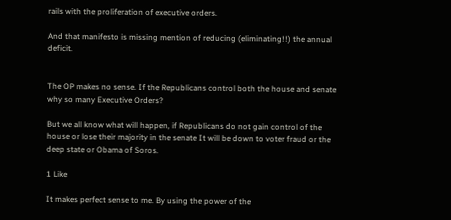rails with the proliferation of executive orders.

And that manifesto is missing mention of reducing (eliminating!!) the annual deficit.


The OP makes no sense. If the Republicans control both the house and senate why so many Executive Orders?

But we all know what will happen, if Republicans do not gain control of the house or lose their majority in the senate It will be down to voter fraud or the deep state or Obama of Soros.

1 Like

It makes perfect sense to me. By using the power of the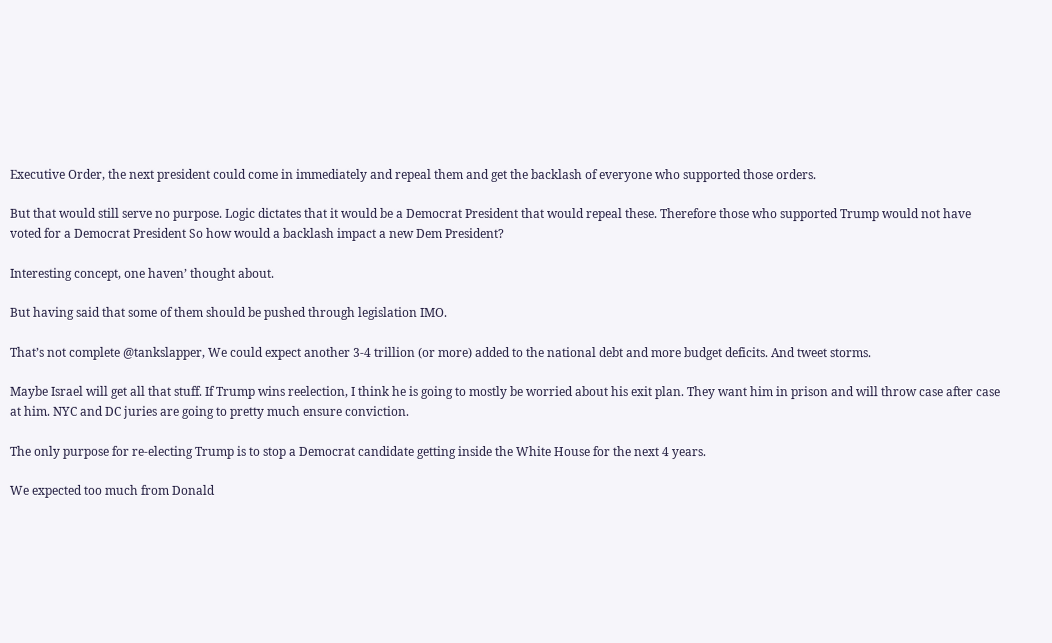Executive Order, the next president could come in immediately and repeal them and get the backlash of everyone who supported those orders.

But that would still serve no purpose. Logic dictates that it would be a Democrat President that would repeal these. Therefore those who supported Trump would not have voted for a Democrat President So how would a backlash impact a new Dem President?

Interesting concept, one haven’ thought about.

But having said that some of them should be pushed through legislation IMO.

That’s not complete @tankslapper, We could expect another 3-4 trillion (or more) added to the national debt and more budget deficits. And tweet storms.

Maybe Israel will get all that stuff. If Trump wins reelection, I think he is going to mostly be worried about his exit plan. They want him in prison and will throw case after case at him. NYC and DC juries are going to pretty much ensure conviction.

The only purpose for re-electing Trump is to stop a Democrat candidate getting inside the White House for the next 4 years.

We expected too much from Donald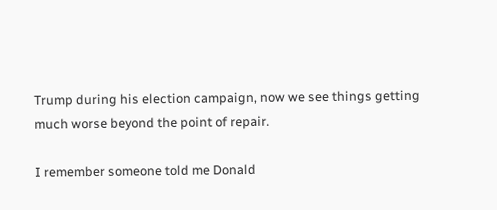Trump during his election campaign, now we see things getting much worse beyond the point of repair.

I remember someone told me Donald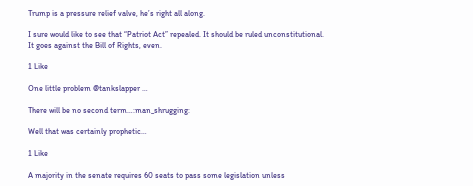Trump is a pressure relief valve, he’s right all along.

I sure would like to see that “Patriot Act” repealed. It should be ruled unconstitutional.
It goes against the Bill of Rights, even.

1 Like

One little problem @tankslapper …

There will be no second term…:man_shrugging:

Well that was certainly prophetic…

1 Like

A majority in the senate requires 60 seats to pass some legislation unless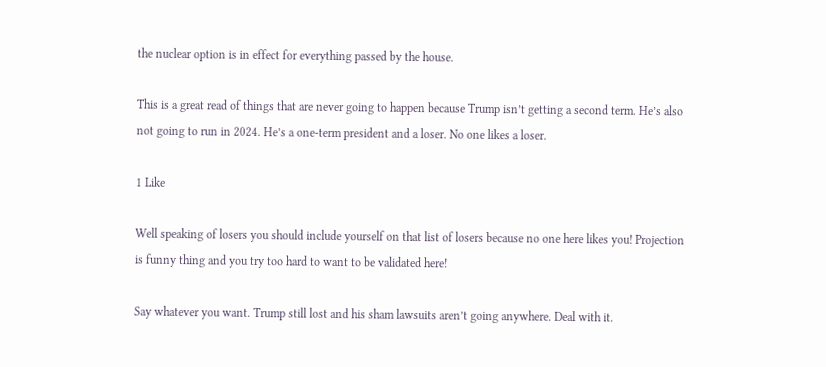the nuclear option is in effect for everything passed by the house.

This is a great read of things that are never going to happen because Trump isn’t getting a second term. He’s also not going to run in 2024. He’s a one-term president and a loser. No one likes a loser.

1 Like

Well speaking of losers you should include yourself on that list of losers because no one here likes you! Projection is funny thing and you try too hard to want to be validated here!

Say whatever you want. Trump still lost and his sham lawsuits aren’t going anywhere. Deal with it.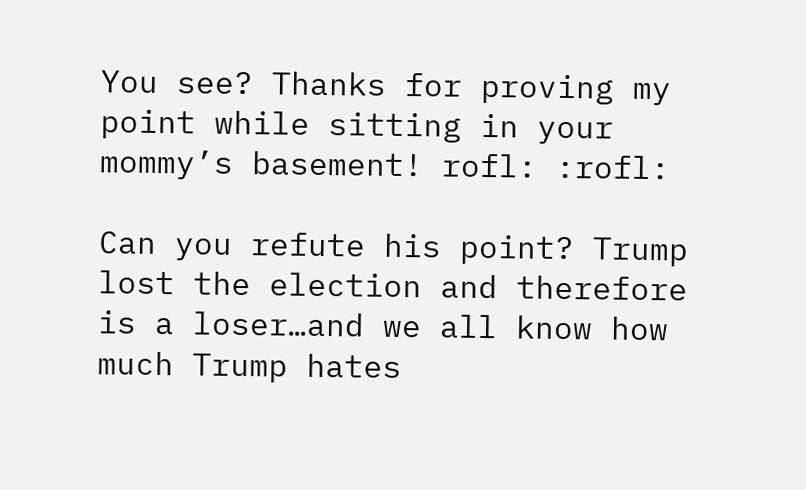You see? Thanks for proving my point while sitting in your mommy’s basement! rofl: :rofl:

Can you refute his point? Trump lost the election and therefore is a loser…and we all know how much Trump hates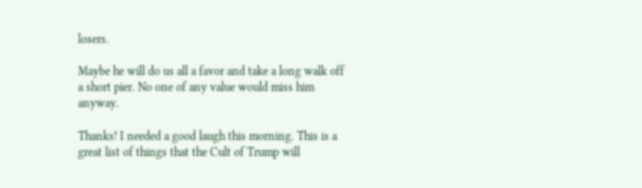losers.

Maybe he will do us all a favor and take a long walk off a short pier. No one of any value would miss him anyway.

Thanks! I needed a good laugh this morning. This is a great list of things that the Cult of Trump will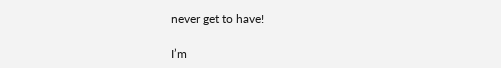never get to have!

I’m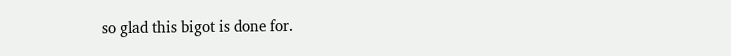so glad this bigot is done for.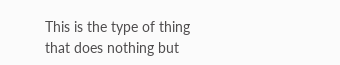This is the type of thing that does nothing but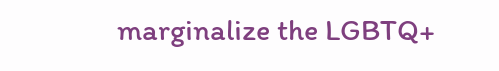marginalize the LGBTQ+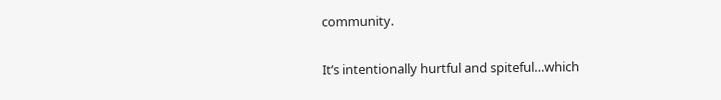community.

It’s intentionally hurtful and spiteful…which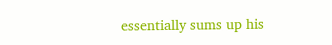essentially sums up his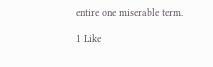entire one miserable term.

1 Like